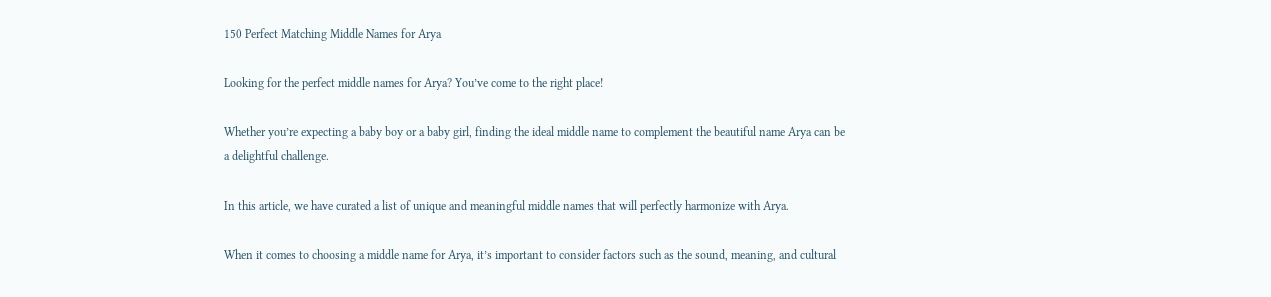150 Perfect Matching Middle Names for Arya

Looking for the perfect middle names for Arya? You’ve come to the right place!

Whether you’re expecting a baby boy or a baby girl, finding the ideal middle name to complement the beautiful name Arya can be a delightful challenge.

In this article, we have curated a list of unique and meaningful middle names that will perfectly harmonize with Arya.

When it comes to choosing a middle name for Arya, it’s important to consider factors such as the sound, meaning, and cultural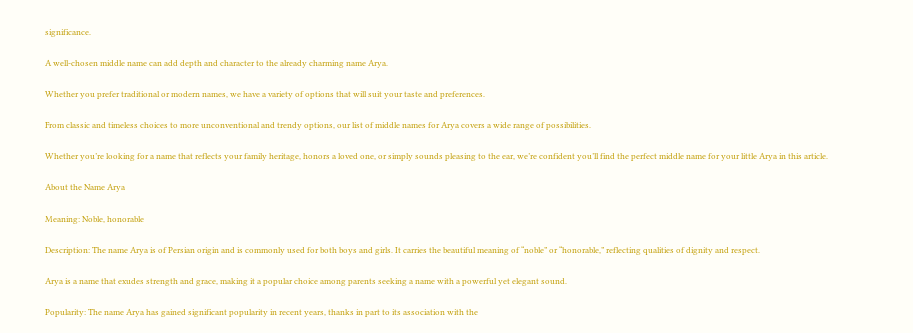significance.

A well-chosen middle name can add depth and character to the already charming name Arya.

Whether you prefer traditional or modern names, we have a variety of options that will suit your taste and preferences.

From classic and timeless choices to more unconventional and trendy options, our list of middle names for Arya covers a wide range of possibilities.

Whether you’re looking for a name that reflects your family heritage, honors a loved one, or simply sounds pleasing to the ear, we’re confident you’ll find the perfect middle name for your little Arya in this article.

About the Name Arya

Meaning: Noble, honorable

Description: The name Arya is of Persian origin and is commonly used for both boys and girls. It carries the beautiful meaning of “noble” or “honorable,” reflecting qualities of dignity and respect.

Arya is a name that exudes strength and grace, making it a popular choice among parents seeking a name with a powerful yet elegant sound.

Popularity: The name Arya has gained significant popularity in recent years, thanks in part to its association with the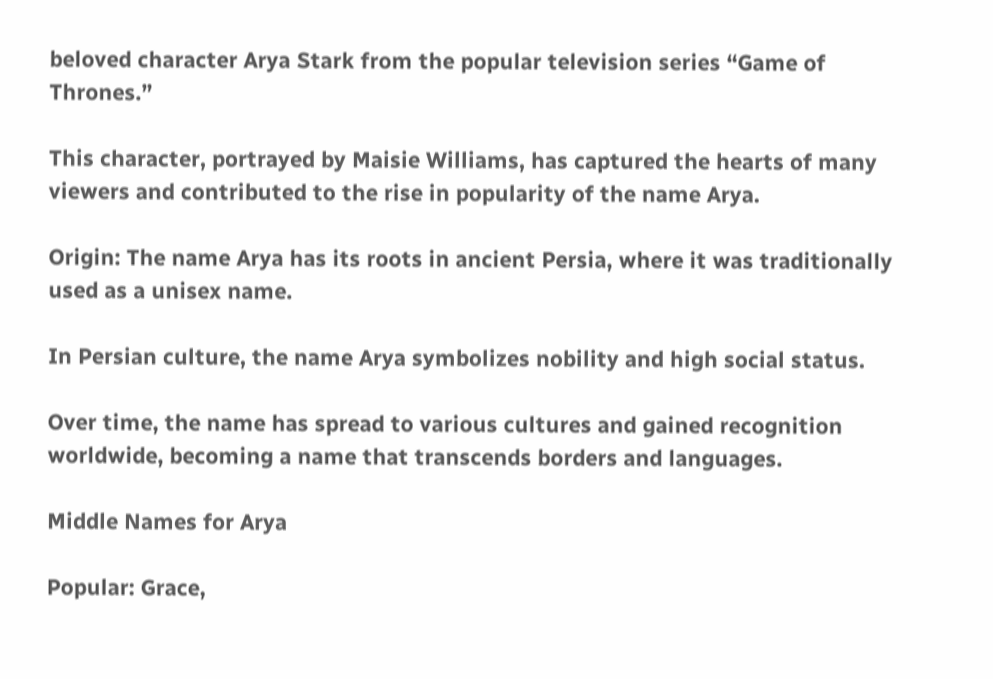beloved character Arya Stark from the popular television series “Game of Thrones.”

This character, portrayed by Maisie Williams, has captured the hearts of many viewers and contributed to the rise in popularity of the name Arya.

Origin: The name Arya has its roots in ancient Persia, where it was traditionally used as a unisex name.

In Persian culture, the name Arya symbolizes nobility and high social status.

Over time, the name has spread to various cultures and gained recognition worldwide, becoming a name that transcends borders and languages.

Middle Names for Arya

Popular: Grace,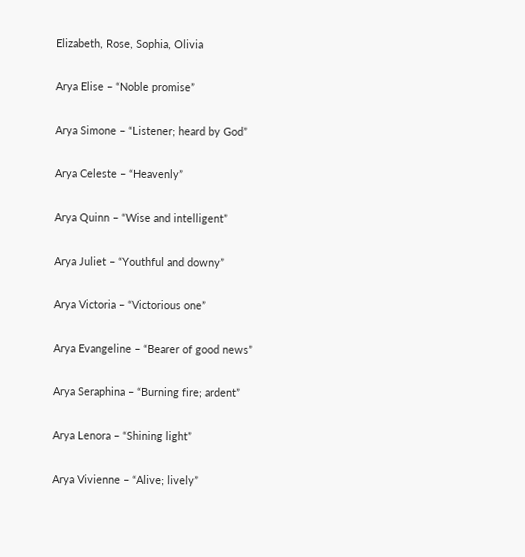Elizabeth, Rose, Sophia, Olivia

Arya Elise – “Noble promise”

Arya Simone – “Listener; heard by God”

Arya Celeste – “Heavenly”

Arya Quinn – “Wise and intelligent”

Arya Juliet – “Youthful and downy”

Arya Victoria – “Victorious one”

Arya Evangeline – “Bearer of good news”

Arya Seraphina – “Burning fire; ardent”

Arya Lenora – “Shining light”

Arya Vivienne – “Alive; lively”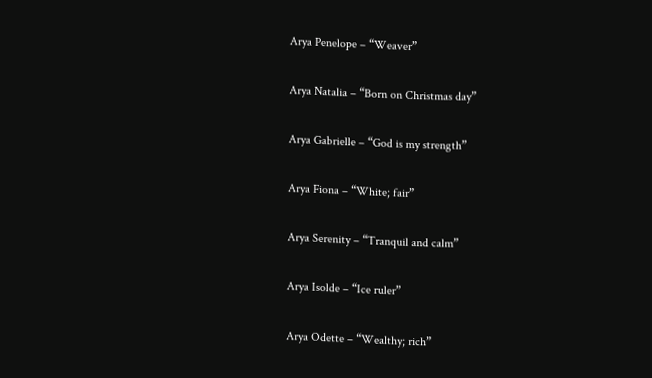Arya Penelope – “Weaver”

Arya Natalia – “Born on Christmas day”

Arya Gabrielle – “God is my strength”

Arya Fiona – “White; fair”

Arya Serenity – “Tranquil and calm”

Arya Isolde – “Ice ruler”

Arya Odette – “Wealthy; rich”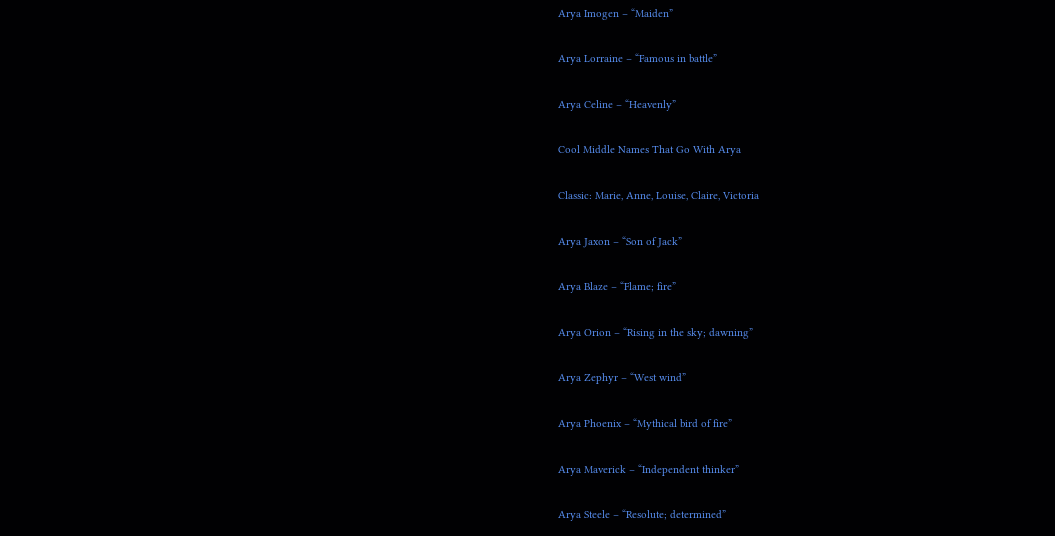Arya Imogen – “Maiden”

Arya Lorraine – “Famous in battle”

Arya Celine – “Heavenly”

Cool Middle Names That Go With Arya

Classic: Marie, Anne, Louise, Claire, Victoria

Arya Jaxon – “Son of Jack”

Arya Blaze – “Flame; fire”

Arya Orion – “Rising in the sky; dawning”

Arya Zephyr – “West wind”

Arya Phoenix – “Mythical bird of fire”

Arya Maverick – “Independent thinker”

Arya Steele – “Resolute; determined”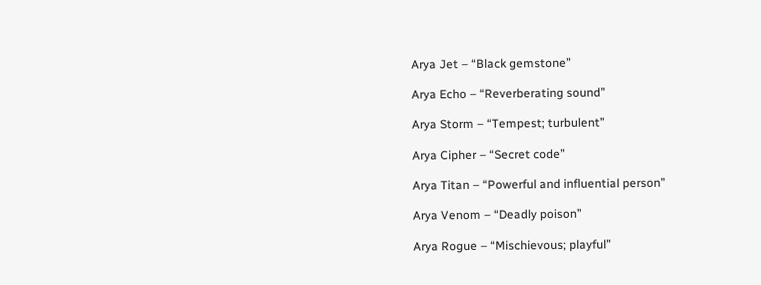Arya Jet – “Black gemstone”

Arya Echo – “Reverberating sound”

Arya Storm – “Tempest; turbulent”

Arya Cipher – “Secret code”

Arya Titan – “Powerful and influential person”

Arya Venom – “Deadly poison”

Arya Rogue – “Mischievous; playful”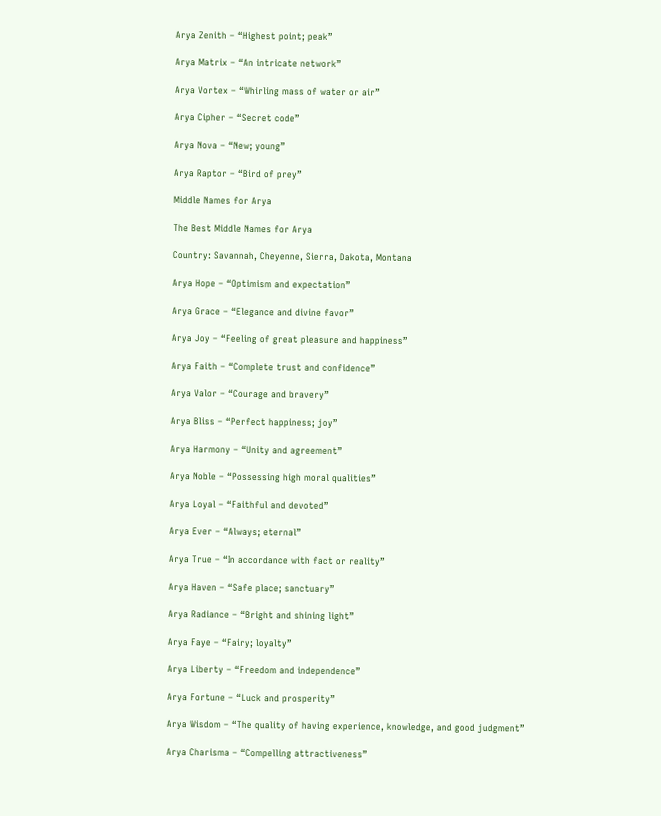Arya Zenith – “Highest point; peak”

Arya Matrix – “An intricate network”

Arya Vortex – “Whirling mass of water or air”

Arya Cipher – “Secret code”

Arya Nova – “New; young”

Arya Raptor – “Bird of prey”

Middle Names for Arya

The Best Middle Names for Arya

Country: Savannah, Cheyenne, Sierra, Dakota, Montana

Arya Hope – “Optimism and expectation”

Arya Grace – “Elegance and divine favor”

Arya Joy – “Feeling of great pleasure and happiness”

Arya Faith – “Complete trust and confidence”

Arya Valor – “Courage and bravery”

Arya Bliss – “Perfect happiness; joy”

Arya Harmony – “Unity and agreement”

Arya Noble – “Possessing high moral qualities”

Arya Loyal – “Faithful and devoted”

Arya Ever – “Always; eternal”

Arya True – “In accordance with fact or reality”

Arya Haven – “Safe place; sanctuary”

Arya Radiance – “Bright and shining light”

Arya Faye – “Fairy; loyalty”

Arya Liberty – “Freedom and independence”

Arya Fortune – “Luck and prosperity”

Arya Wisdom – “The quality of having experience, knowledge, and good judgment”

Arya Charisma – “Compelling attractiveness”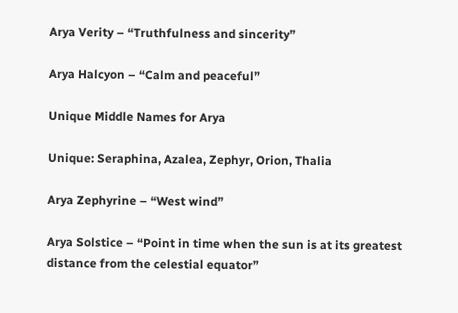Arya Verity – “Truthfulness and sincerity”

Arya Halcyon – “Calm and peaceful”

Unique Middle Names for Arya

Unique: Seraphina, Azalea, Zephyr, Orion, Thalia

Arya Zephyrine – “West wind”

Arya Solstice – “Point in time when the sun is at its greatest distance from the celestial equator”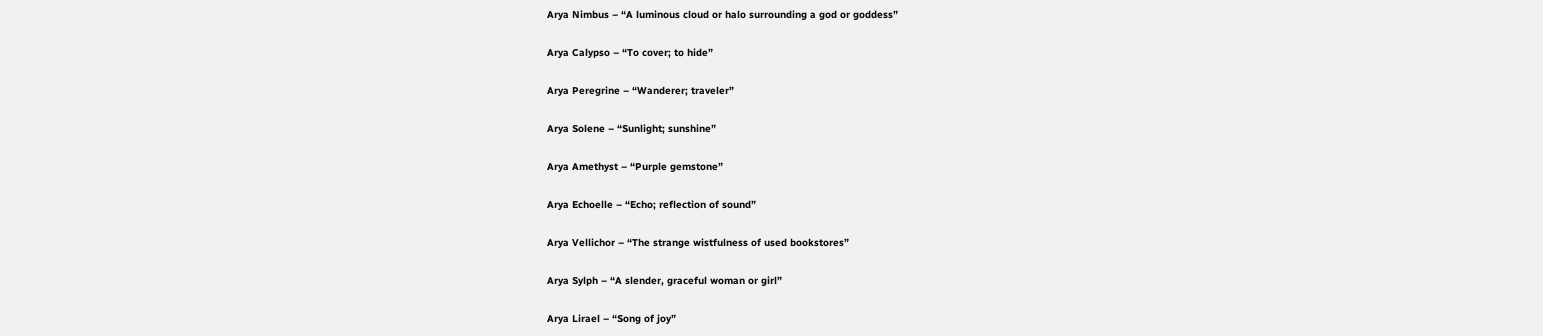Arya Nimbus – “A luminous cloud or halo surrounding a god or goddess”

Arya Calypso – “To cover; to hide”

Arya Peregrine – “Wanderer; traveler”

Arya Solene – “Sunlight; sunshine”

Arya Amethyst – “Purple gemstone”

Arya Echoelle – “Echo; reflection of sound”

Arya Vellichor – “The strange wistfulness of used bookstores”

Arya Sylph – “A slender, graceful woman or girl”

Arya Lirael – “Song of joy”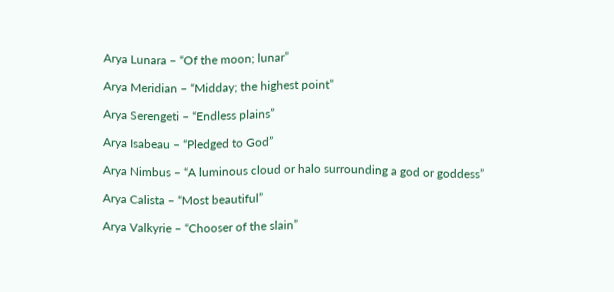Arya Lunara – “Of the moon; lunar”

Arya Meridian – “Midday; the highest point”

Arya Serengeti – “Endless plains”

Arya Isabeau – “Pledged to God”

Arya Nimbus – “A luminous cloud or halo surrounding a god or goddess”

Arya Calista – “Most beautiful”

Arya Valkyrie – “Chooser of the slain”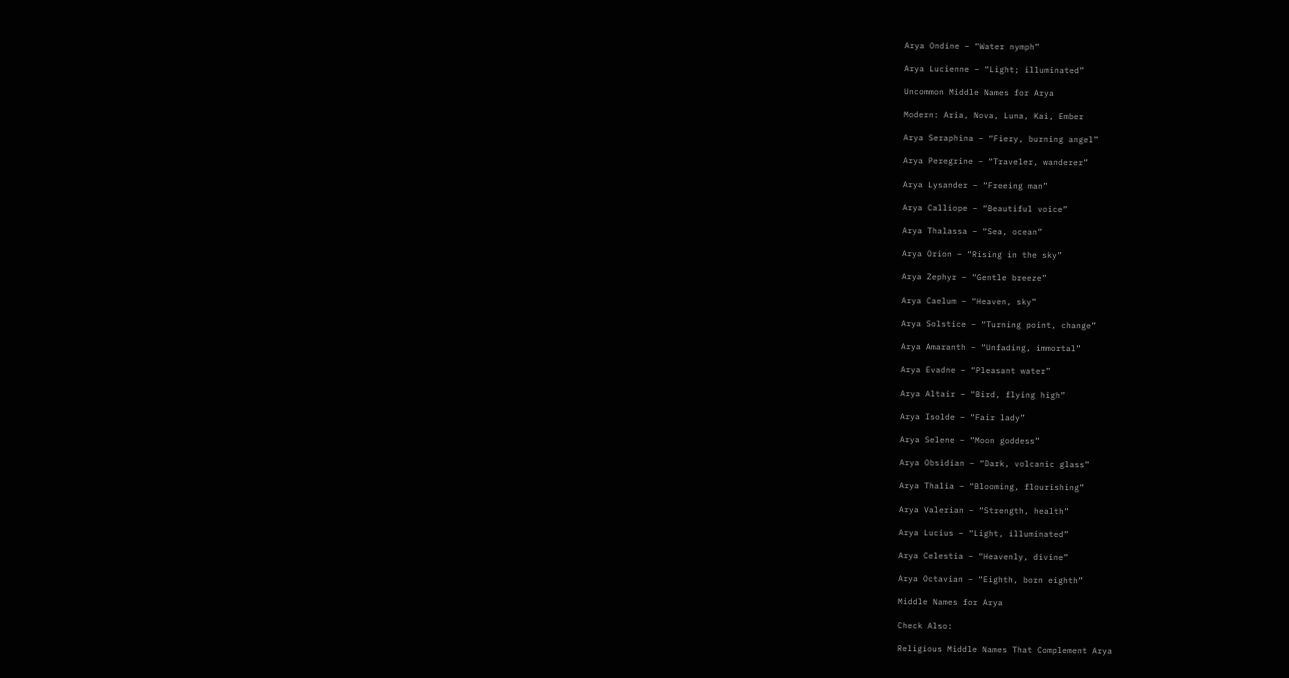Arya Ondine – “Water nymph”

Arya Lucienne – “Light; illuminated”

Uncommon Middle Names for Arya

Modern: Aria, Nova, Luna, Kai, Ember

Arya Seraphina – “Fiery, burning angel”

Arya Peregrine – “Traveler, wanderer”

Arya Lysander – “Freeing man”

Arya Calliope – “Beautiful voice”

Arya Thalassa – “Sea, ocean”

Arya Orion – “Rising in the sky”

Arya Zephyr – “Gentle breeze”

Arya Caelum – “Heaven, sky”

Arya Solstice – “Turning point, change”

Arya Amaranth – “Unfading, immortal”

Arya Evadne – “Pleasant water”

Arya Altair – “Bird, flying high”

Arya Isolde – “Fair lady”

Arya Selene – “Moon goddess”

Arya Obsidian – “Dark, volcanic glass”

Arya Thalia – “Blooming, flourishing”

Arya Valerian – “Strength, health”

Arya Lucius – “Light, illuminated”

Arya Celestia – “Heavenly, divine”

Arya Octavian – “Eighth, born eighth”

Middle Names for Arya

Check Also:

Religious Middle Names That Complement Arya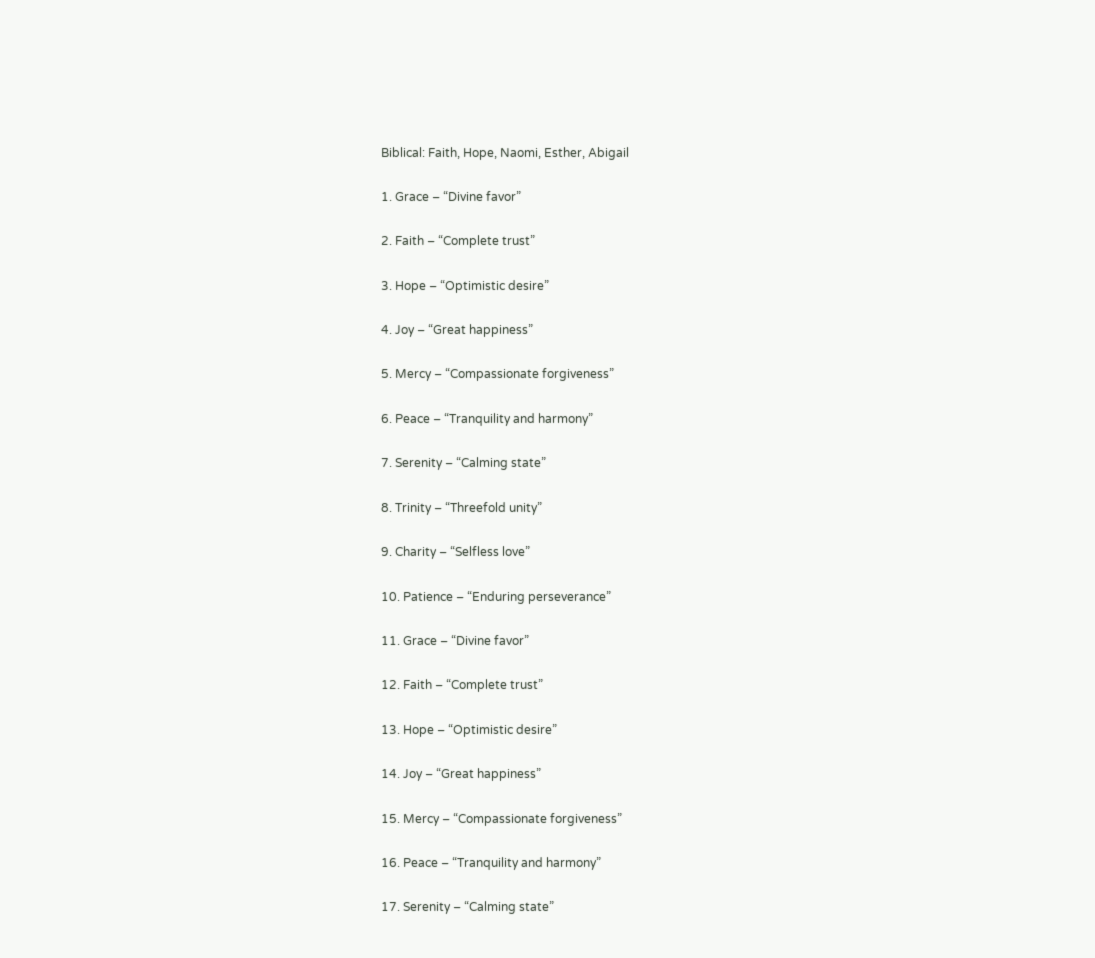Biblical: Faith, Hope, Naomi, Esther, Abigail

1. Grace – “Divine favor”

2. Faith – “Complete trust”

3. Hope – “Optimistic desire”

4. Joy – “Great happiness”

5. Mercy – “Compassionate forgiveness”

6. Peace – “Tranquility and harmony”

7. Serenity – “Calming state”

8. Trinity – “Threefold unity”

9. Charity – “Selfless love”

10. Patience – “Enduring perseverance”

11. Grace – “Divine favor”

12. Faith – “Complete trust”

13. Hope – “Optimistic desire”

14. Joy – “Great happiness”

15. Mercy – “Compassionate forgiveness”

16. Peace – “Tranquility and harmony”

17. Serenity – “Calming state”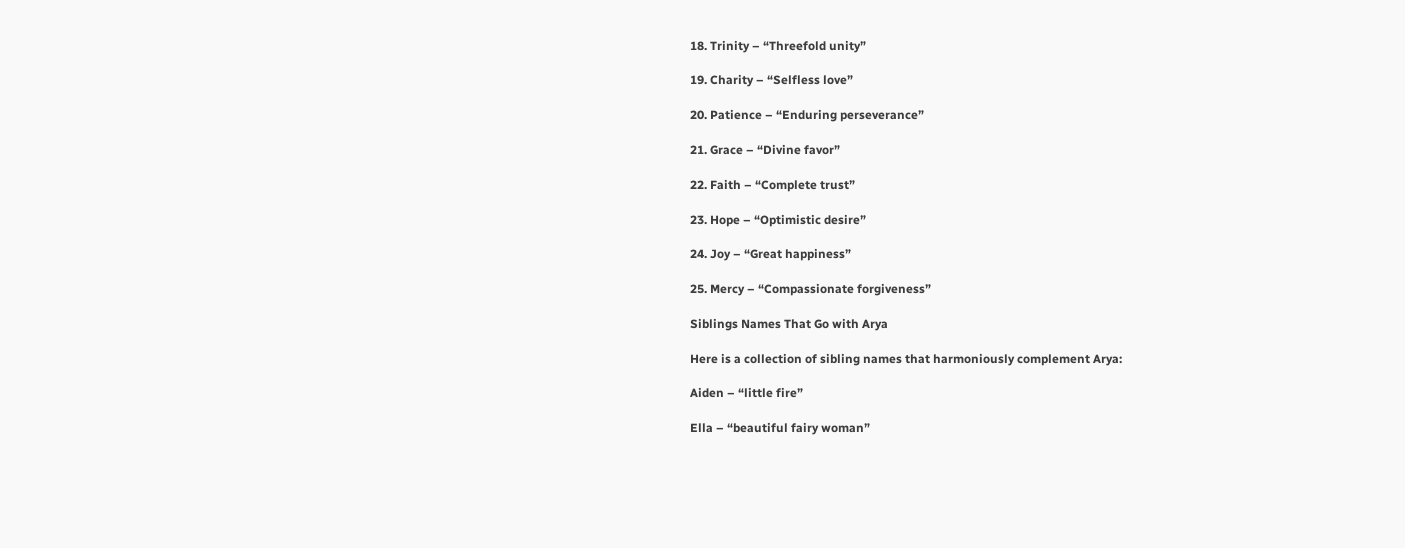18. Trinity – “Threefold unity”

19. Charity – “Selfless love”

20. Patience – “Enduring perseverance”

21. Grace – “Divine favor”

22. Faith – “Complete trust”

23. Hope – “Optimistic desire”

24. Joy – “Great happiness”

25. Mercy – “Compassionate forgiveness”

Siblings Names That Go with Arya

Here is a collection of sibling names that harmoniously complement Arya:

Aiden – “little fire”

Ella – “beautiful fairy woman”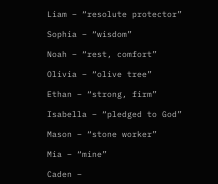Liam – “resolute protector”

Sophia – “wisdom”

Noah – “rest, comfort”

Olivia – “olive tree”

Ethan – “strong, firm”

Isabella – “pledged to God”

Mason – “stone worker”

Mia – “mine”

Caden –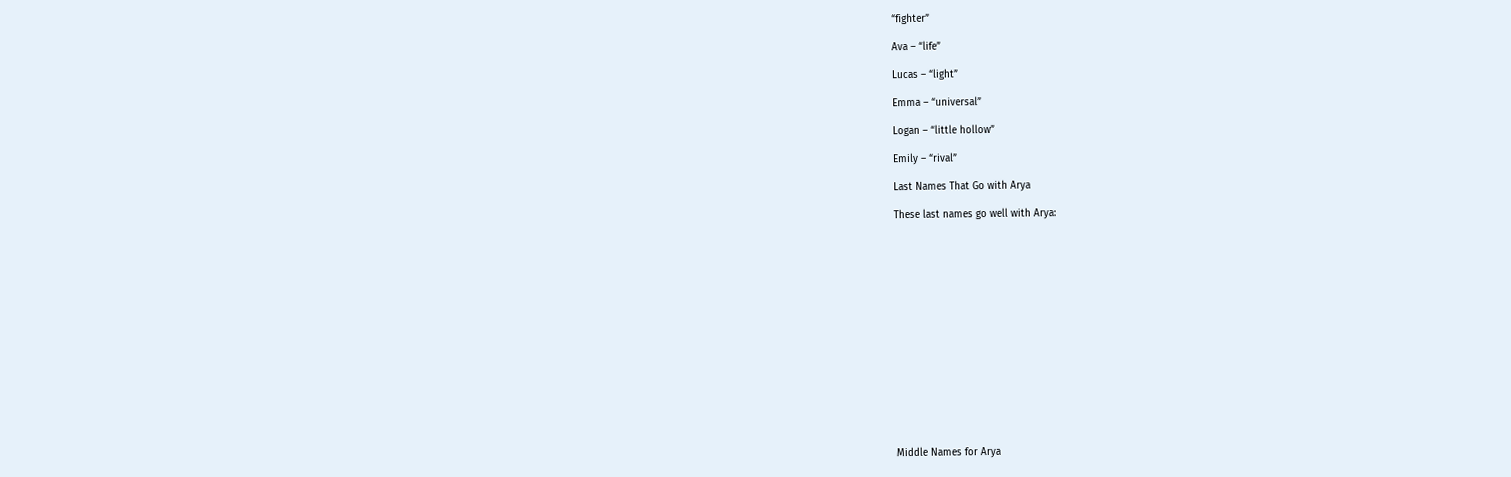“fighter”

Ava – “life”

Lucas – “light”

Emma – “universal”

Logan – “little hollow”

Emily – “rival”

Last Names That Go with Arya

These last names go well with Arya:
















Middle Names for Arya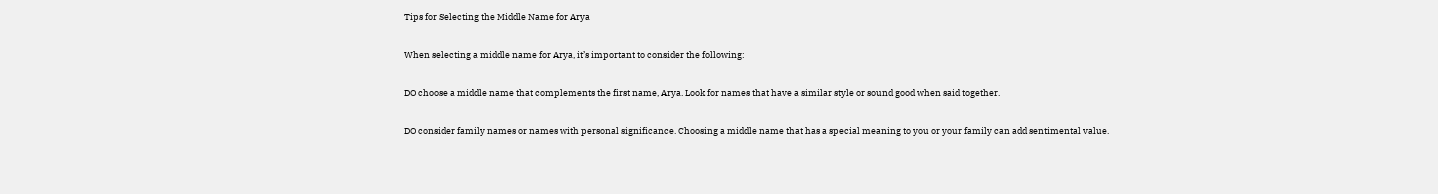Tips for Selecting the Middle Name for Arya

When selecting a middle name for Arya, it’s important to consider the following:

DO choose a middle name that complements the first name, Arya. Look for names that have a similar style or sound good when said together.

DO consider family names or names with personal significance. Choosing a middle name that has a special meaning to you or your family can add sentimental value.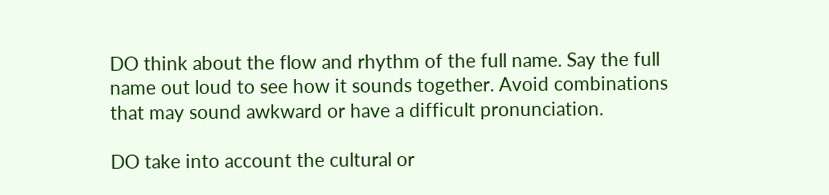DO think about the flow and rhythm of the full name. Say the full name out loud to see how it sounds together. Avoid combinations that may sound awkward or have a difficult pronunciation.

DO take into account the cultural or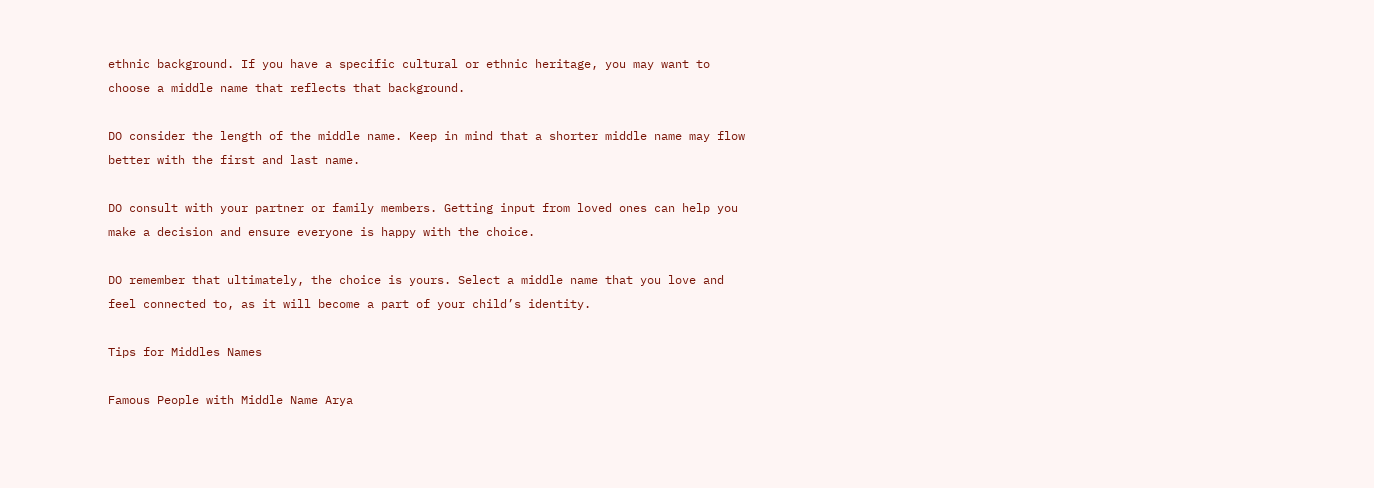ethnic background. If you have a specific cultural or ethnic heritage, you may want to choose a middle name that reflects that background.

DO consider the length of the middle name. Keep in mind that a shorter middle name may flow better with the first and last name.

DO consult with your partner or family members. Getting input from loved ones can help you make a decision and ensure everyone is happy with the choice.

DO remember that ultimately, the choice is yours. Select a middle name that you love and feel connected to, as it will become a part of your child’s identity.

Tips for Middles Names

Famous People with Middle Name Arya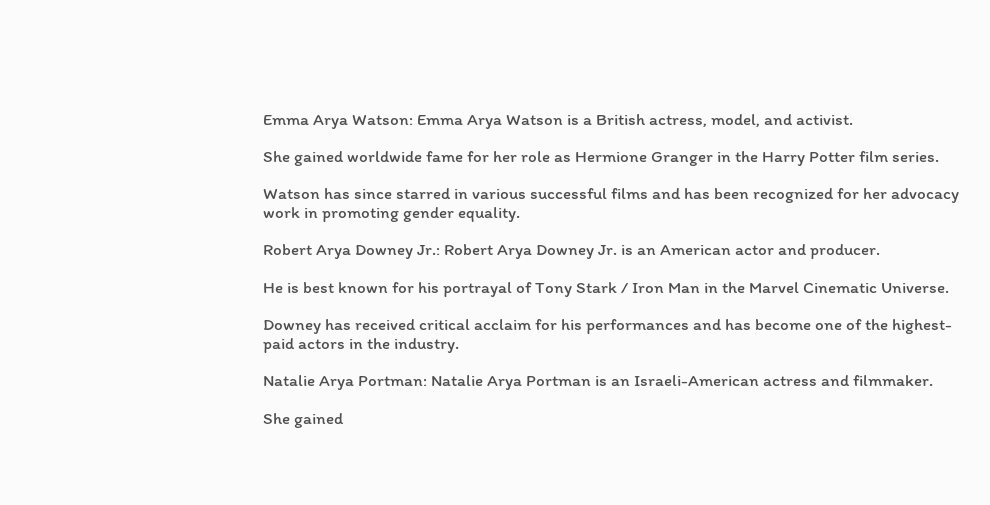Emma Arya Watson: Emma Arya Watson is a British actress, model, and activist.

She gained worldwide fame for her role as Hermione Granger in the Harry Potter film series.

Watson has since starred in various successful films and has been recognized for her advocacy work in promoting gender equality.

Robert Arya Downey Jr.: Robert Arya Downey Jr. is an American actor and producer.

He is best known for his portrayal of Tony Stark / Iron Man in the Marvel Cinematic Universe.

Downey has received critical acclaim for his performances and has become one of the highest-paid actors in the industry.

Natalie Arya Portman: Natalie Arya Portman is an Israeli-American actress and filmmaker.

She gained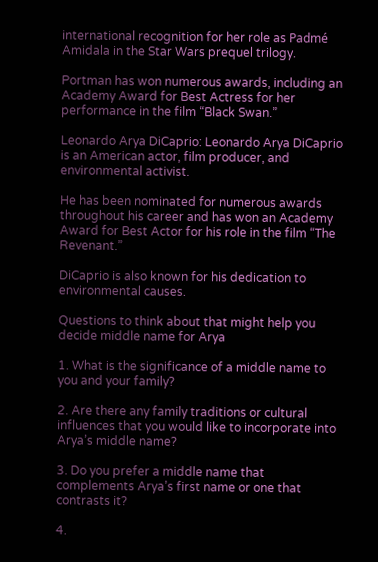international recognition for her role as Padmé Amidala in the Star Wars prequel trilogy.

Portman has won numerous awards, including an Academy Award for Best Actress for her performance in the film “Black Swan.”

Leonardo Arya DiCaprio: Leonardo Arya DiCaprio is an American actor, film producer, and environmental activist.

He has been nominated for numerous awards throughout his career and has won an Academy Award for Best Actor for his role in the film “The Revenant.”

DiCaprio is also known for his dedication to environmental causes.

Questions to think about that might help you decide middle name for Arya

1. What is the significance of a middle name to you and your family?

2. Are there any family traditions or cultural influences that you would like to incorporate into Arya’s middle name?

3. Do you prefer a middle name that complements Arya’s first name or one that contrasts it?

4.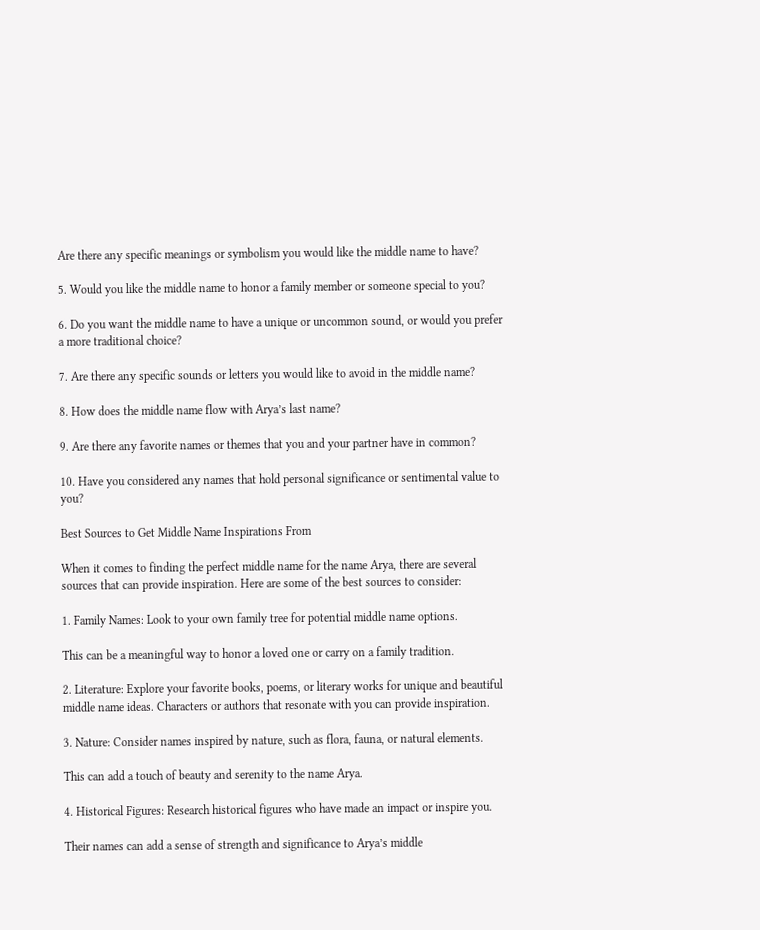Are there any specific meanings or symbolism you would like the middle name to have?

5. Would you like the middle name to honor a family member or someone special to you?

6. Do you want the middle name to have a unique or uncommon sound, or would you prefer a more traditional choice?

7. Are there any specific sounds or letters you would like to avoid in the middle name?

8. How does the middle name flow with Arya’s last name?

9. Are there any favorite names or themes that you and your partner have in common?

10. Have you considered any names that hold personal significance or sentimental value to you?

Best Sources to Get Middle Name Inspirations From

When it comes to finding the perfect middle name for the name Arya, there are several sources that can provide inspiration. Here are some of the best sources to consider:

1. Family Names: Look to your own family tree for potential middle name options.

This can be a meaningful way to honor a loved one or carry on a family tradition.

2. Literature: Explore your favorite books, poems, or literary works for unique and beautiful middle name ideas. Characters or authors that resonate with you can provide inspiration.

3. Nature: Consider names inspired by nature, such as flora, fauna, or natural elements.

This can add a touch of beauty and serenity to the name Arya.

4. Historical Figures: Research historical figures who have made an impact or inspire you.

Their names can add a sense of strength and significance to Arya’s middle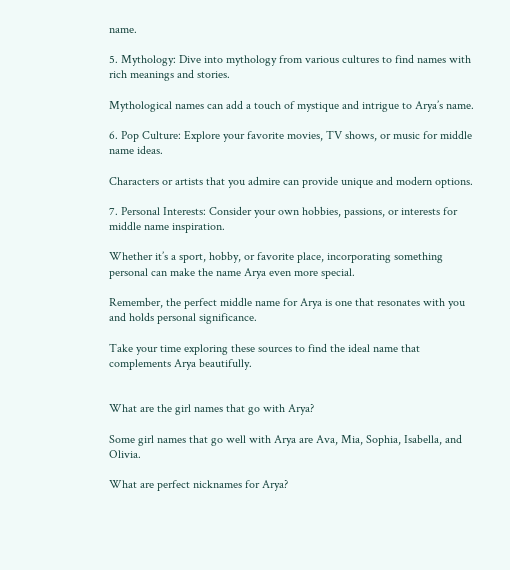name.

5. Mythology: Dive into mythology from various cultures to find names with rich meanings and stories.

Mythological names can add a touch of mystique and intrigue to Arya’s name.

6. Pop Culture: Explore your favorite movies, TV shows, or music for middle name ideas.

Characters or artists that you admire can provide unique and modern options.

7. Personal Interests: Consider your own hobbies, passions, or interests for middle name inspiration.

Whether it’s a sport, hobby, or favorite place, incorporating something personal can make the name Arya even more special.

Remember, the perfect middle name for Arya is one that resonates with you and holds personal significance.

Take your time exploring these sources to find the ideal name that complements Arya beautifully.


What are the girl names that go with Arya?

Some girl names that go well with Arya are Ava, Mia, Sophia, Isabella, and Olivia.

What are perfect nicknames for Arya?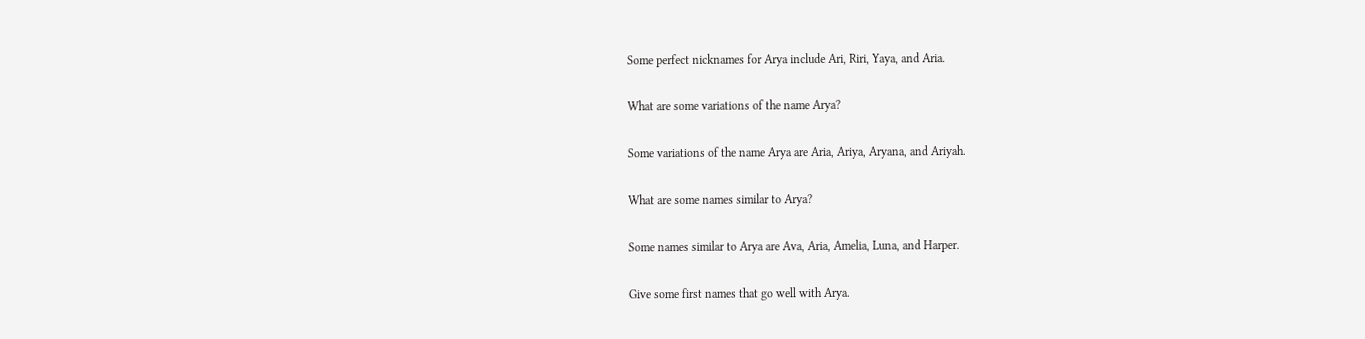Some perfect nicknames for Arya include Ari, Riri, Yaya, and Aria.

What are some variations of the name Arya?

Some variations of the name Arya are Aria, Ariya, Aryana, and Ariyah.

What are some names similar to Arya?

Some names similar to Arya are Ava, Aria, Amelia, Luna, and Harper.

Give some first names that go well with Arya.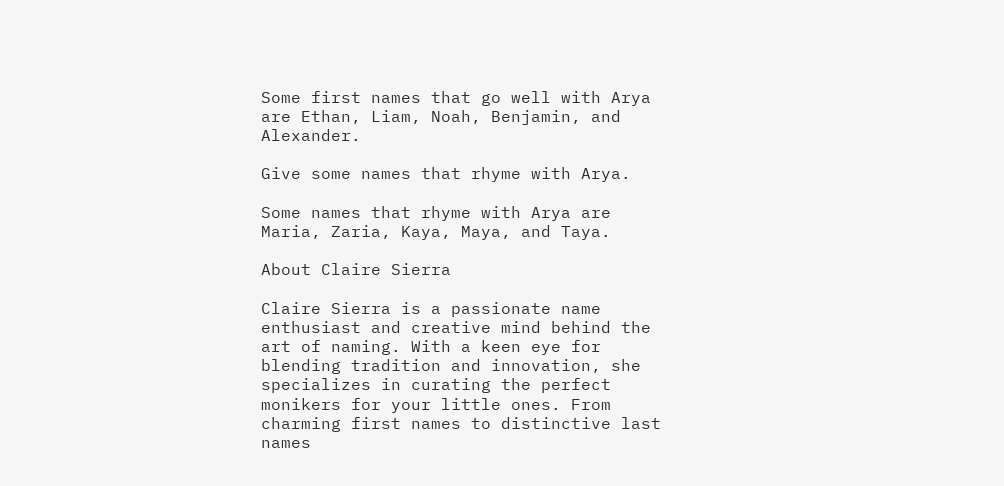Some first names that go well with Arya are Ethan, Liam, Noah, Benjamin, and Alexander.

Give some names that rhyme with Arya.

Some names that rhyme with Arya are Maria, Zaria, Kaya, Maya, and Taya.

About Claire Sierra

Claire Sierra is a passionate name enthusiast and creative mind behind the art of naming. With a keen eye for blending tradition and innovation, she specializes in curating the perfect monikers for your little ones. From charming first names to distinctive last names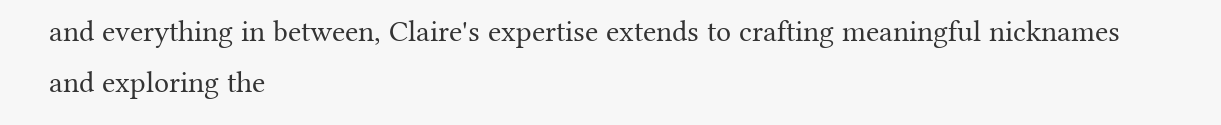and everything in between, Claire's expertise extends to crafting meaningful nicknames and exploring the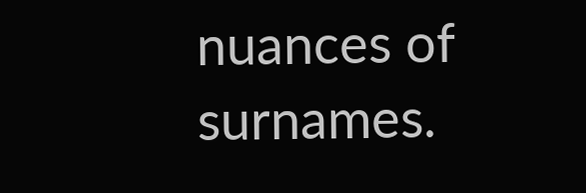nuances of surnames.